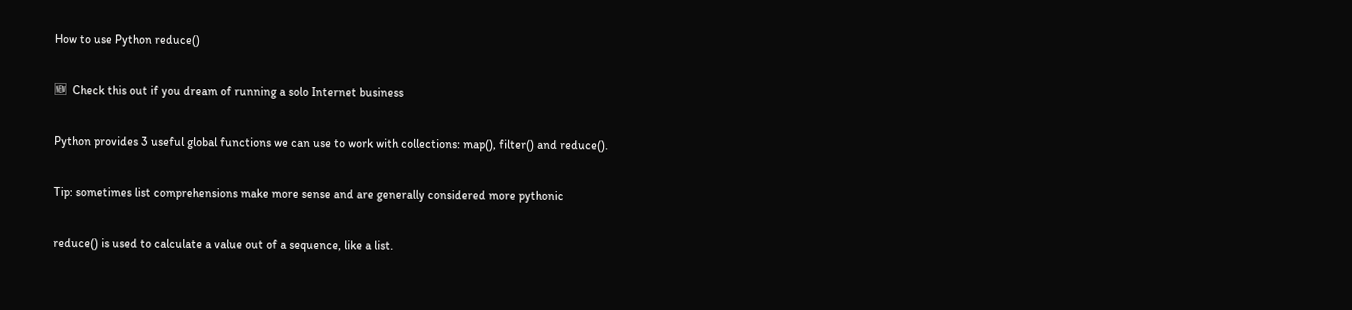How to use Python reduce()

🆕  Check this out if you dream of running a solo Internet business

Python provides 3 useful global functions we can use to work with collections: map(), filter() and reduce().

Tip: sometimes list comprehensions make more sense and are generally considered more pythonic

reduce() is used to calculate a value out of a sequence, like a list.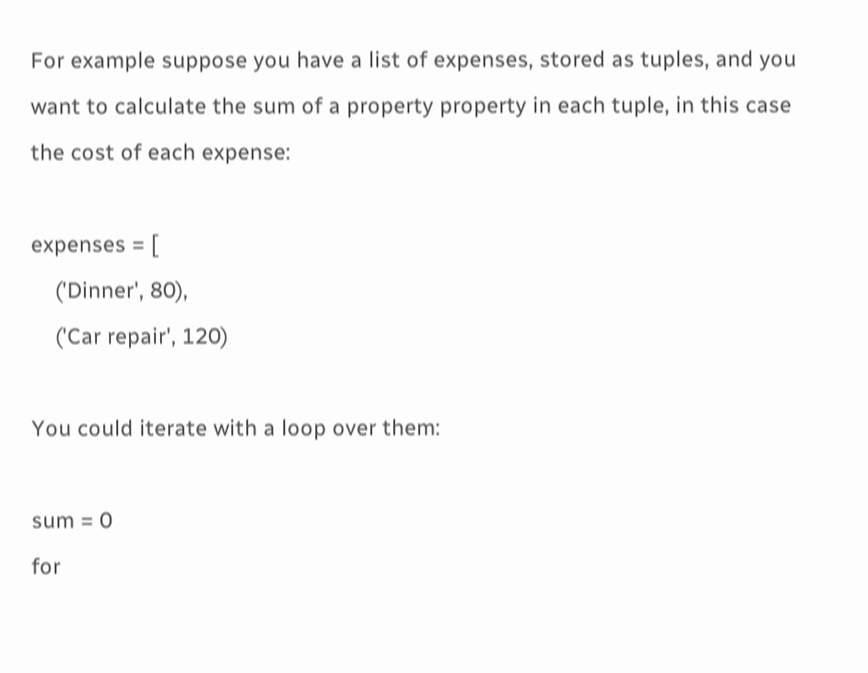For example suppose you have a list of expenses, stored as tuples, and you want to calculate the sum of a property property in each tuple, in this case the cost of each expense:

expenses = [
    ('Dinner', 80),
    ('Car repair', 120)

You could iterate with a loop over them:

sum = 0
for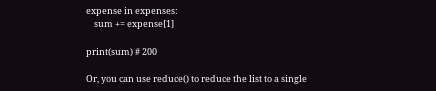expense in expenses:
    sum += expense[1]

print(sum) # 200

Or, you can use reduce() to reduce the list to a single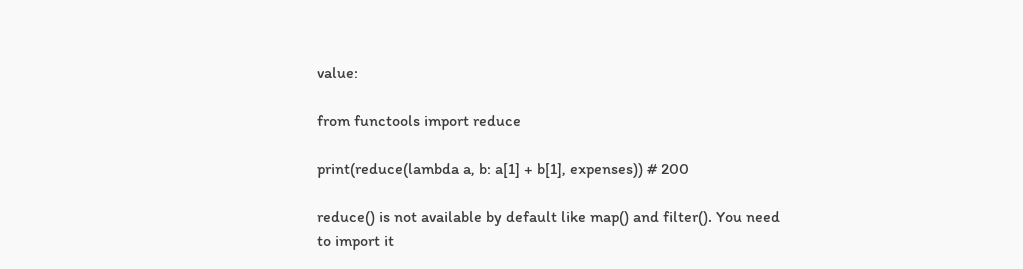value:

from functools import reduce

print(reduce(lambda a, b: a[1] + b[1], expenses)) # 200

reduce() is not available by default like map() and filter(). You need to import it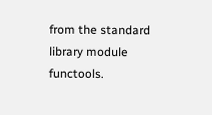from the standard library module functools.